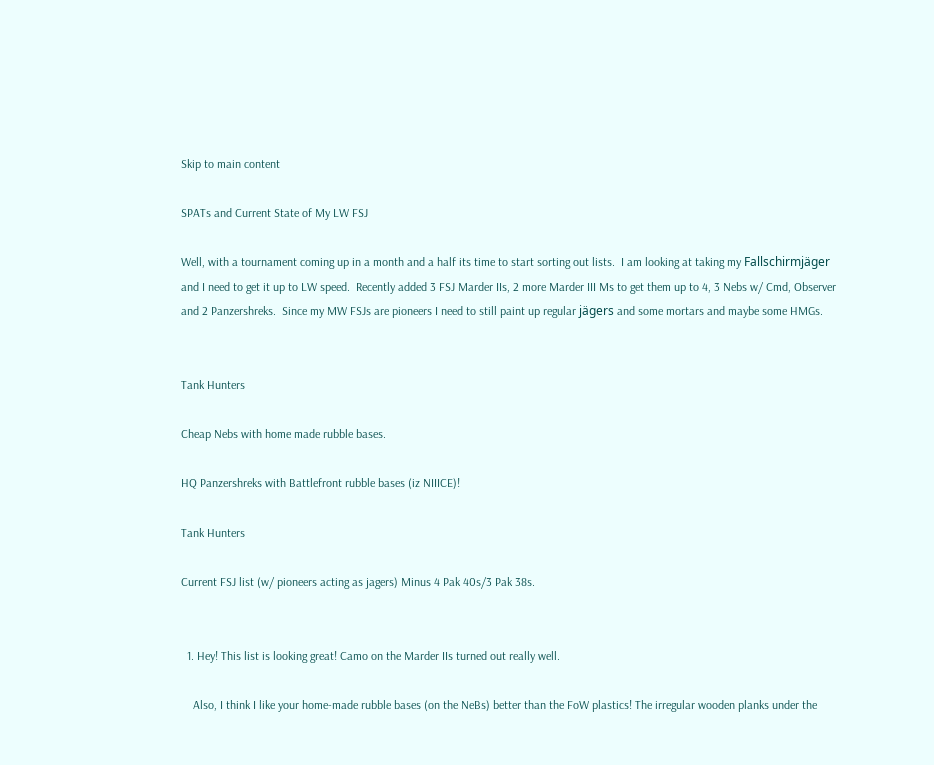Skip to main content

SPATs and Current State of My LW FSJ

Well, with a tournament coming up in a month and a half its time to start sorting out lists.  I am looking at taking my Fallschirmjäger and I need to get it up to LW speed.  Recently added 3 FSJ Marder IIs, 2 more Marder III Ms to get them up to 4, 3 Nebs w/ Cmd, Observer and 2 Panzershreks.  Since my MW FSJs are pioneers I need to still paint up regular jägers and some mortars and maybe some HMGs.


Tank Hunters

Cheap Nebs with home made rubble bases.

HQ Panzershreks with Battlefront rubble bases (iz NIIICE)!

Tank Hunters

Current FSJ list (w/ pioneers acting as jagers) Minus 4 Pak 40s/3 Pak 38s.


  1. Hey! This list is looking great! Camo on the Marder IIs turned out really well.

    Also, I think I like your home-made rubble bases (on the NeBs) better than the FoW plastics! The irregular wooden planks under the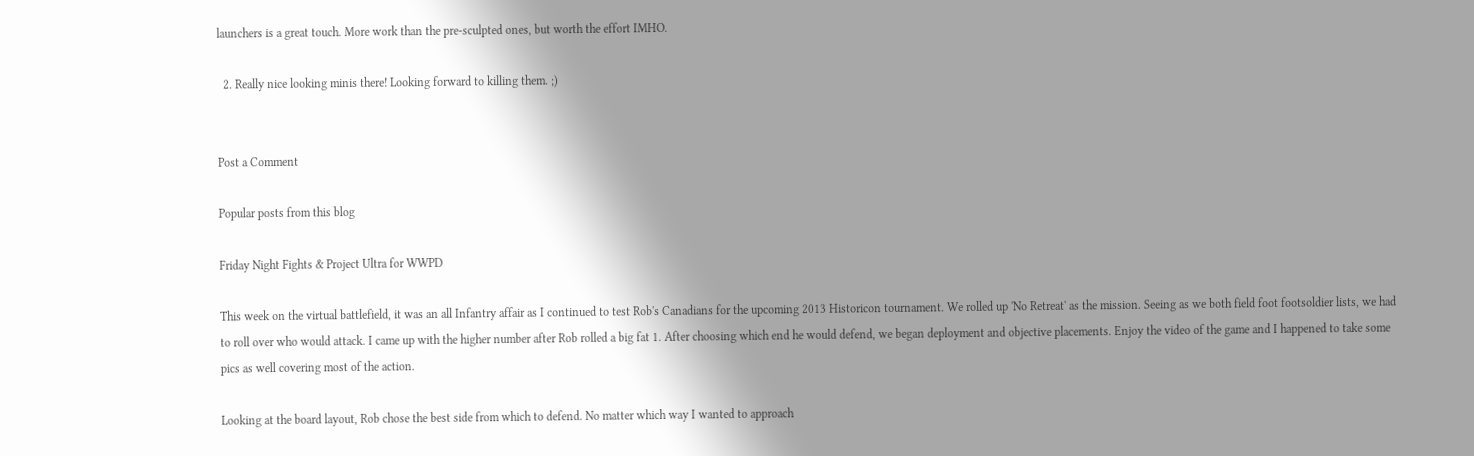launchers is a great touch. More work than the pre-sculpted ones, but worth the effort IMHO.

  2. Really nice looking minis there! Looking forward to killing them. ;)


Post a Comment

Popular posts from this blog

Friday Night Fights & Project Ultra for WWPD

This week on the virtual battlefield, it was an all Infantry affair as I continued to test Rob's Canadians for the upcoming 2013 Historicon tournament. We rolled up 'No Retreat' as the mission. Seeing as we both field foot footsoldier lists, we had to roll over who would attack. I came up with the higher number after Rob rolled a big fat 1. After choosing which end he would defend, we began deployment and objective placements. Enjoy the video of the game and I happened to take some pics as well covering most of the action.

Looking at the board layout, Rob chose the best side from which to defend. No matter which way I wanted to approach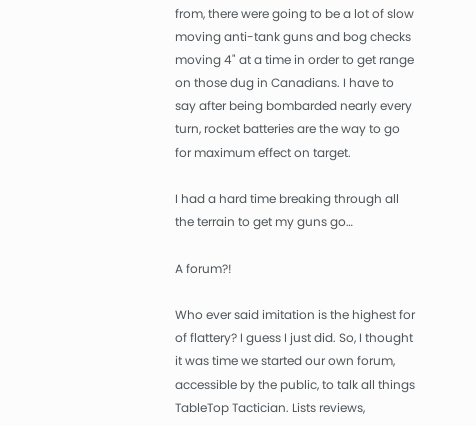from, there were going to be a lot of slow moving anti-tank guns and bog checks moving 4" at a time in order to get range on those dug in Canadians. I have to say after being bombarded nearly every turn, rocket batteries are the way to go for maximum effect on target.

I had a hard time breaking through all the terrain to get my guns go…

A forum?!

Who ever said imitation is the highest for of flattery? I guess I just did. So, I thought it was time we started our own forum, accessible by the public, to talk all things TableTop Tactician. Lists reviews,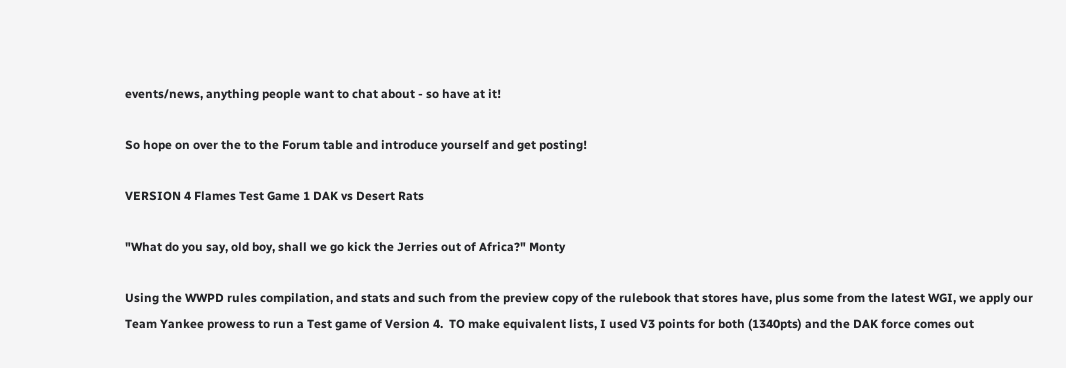events/news, anything people want to chat about - so have at it!

So hope on over the to the Forum table and introduce yourself and get posting!

VERSION 4 Flames Test Game 1 DAK vs Desert Rats

"What do you say, old boy, shall we go kick the Jerries out of Africa?" Monty

Using the WWPD rules compilation, and stats and such from the preview copy of the rulebook that stores have, plus some from the latest WGI, we apply our Team Yankee prowess to run a Test game of Version 4.  TO make equivalent lists, I used V3 points for both (1340pts) and the DAK force comes out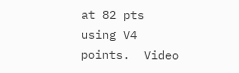at 82 pts using V4 points.  Video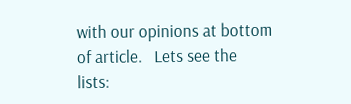with our opinions at bottom of article.   Lets see the lists: